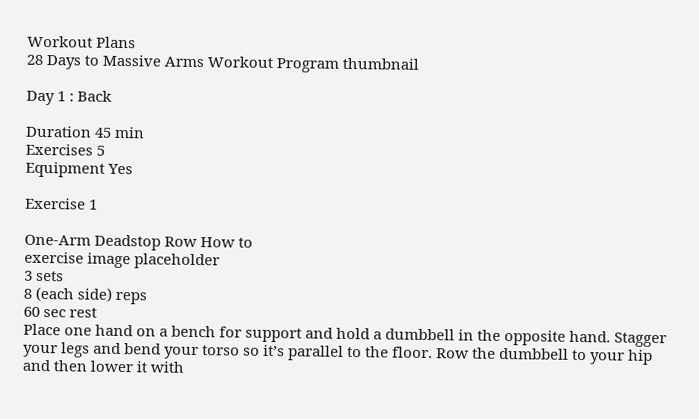Workout Plans
28 Days to Massive Arms Workout Program thumbnail

Day 1 : Back

Duration 45 min
Exercises 5
Equipment Yes

Exercise 1

One-Arm Deadstop Row How to
exercise image placeholder
3 sets
8 (each side) reps
60 sec rest
Place one hand on a bench for support and hold a dumbbell in the opposite hand. Stagger your legs and bend your torso so it’s parallel to the floor. Row the dumbbell to your hip and then lower it with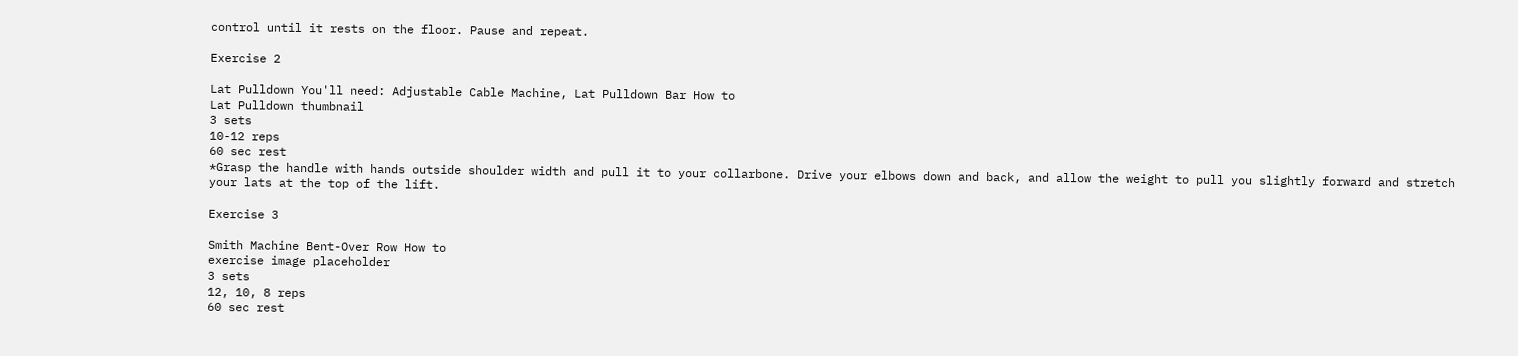control until it rests on the floor. Pause and repeat.

Exercise 2

Lat Pulldown You'll need: Adjustable Cable Machine, Lat Pulldown Bar How to
Lat Pulldown thumbnail
3 sets
10-12 reps
60 sec rest
*Grasp the handle with hands outside shoulder width and pull it to your collarbone. Drive your elbows down and back, and allow the weight to pull you slightly forward and stretch your lats at the top of the lift.

Exercise 3

Smith Machine Bent-Over Row How to
exercise image placeholder
3 sets
12, 10, 8 reps
60 sec rest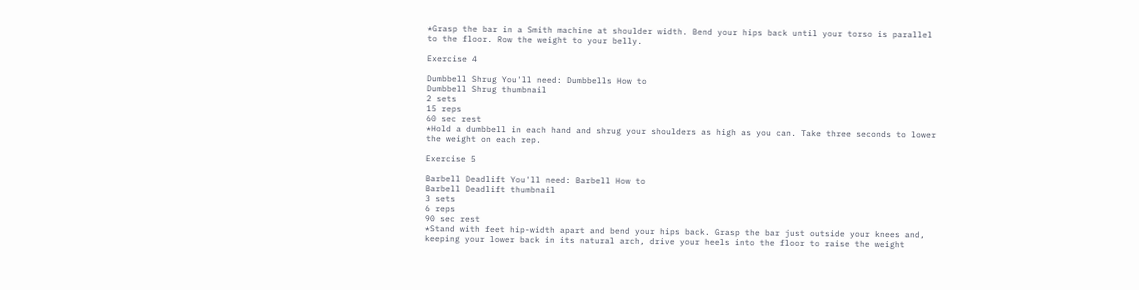*Grasp the bar in a Smith machine at shoulder width. Bend your hips back until your torso is parallel to the floor. Row the weight to your belly.

Exercise 4

Dumbbell Shrug You'll need: Dumbbells How to
Dumbbell Shrug thumbnail
2 sets
15 reps
60 sec rest
*Hold a dumbbell in each hand and shrug your shoulders as high as you can. Take three seconds to lower the weight on each rep.

Exercise 5

Barbell Deadlift You'll need: Barbell How to
Barbell Deadlift thumbnail
3 sets
6 reps
90 sec rest
*Stand with feet hip-width apart and bend your hips back. Grasp the bar just outside your knees and, keeping your lower back in its natural arch, drive your heels into the floor to raise the weight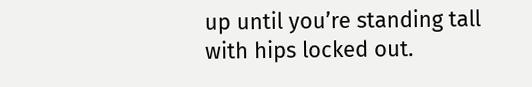up until you’re standing tall with hips locked out.